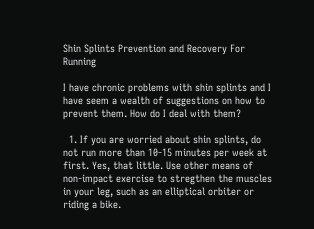Shin Splints Prevention and Recovery For Running

I have chronic problems with shin splints and I have seem a wealth of suggestions on how to prevent them. How do I deal with them?

  1. If you are worried about shin splints, do not run more than 10-15 minutes per week at first. Yes, that little. Use other means of non-impact exercise to stregthen the muscles in your leg, such as an elliptical orbiter or riding a bike.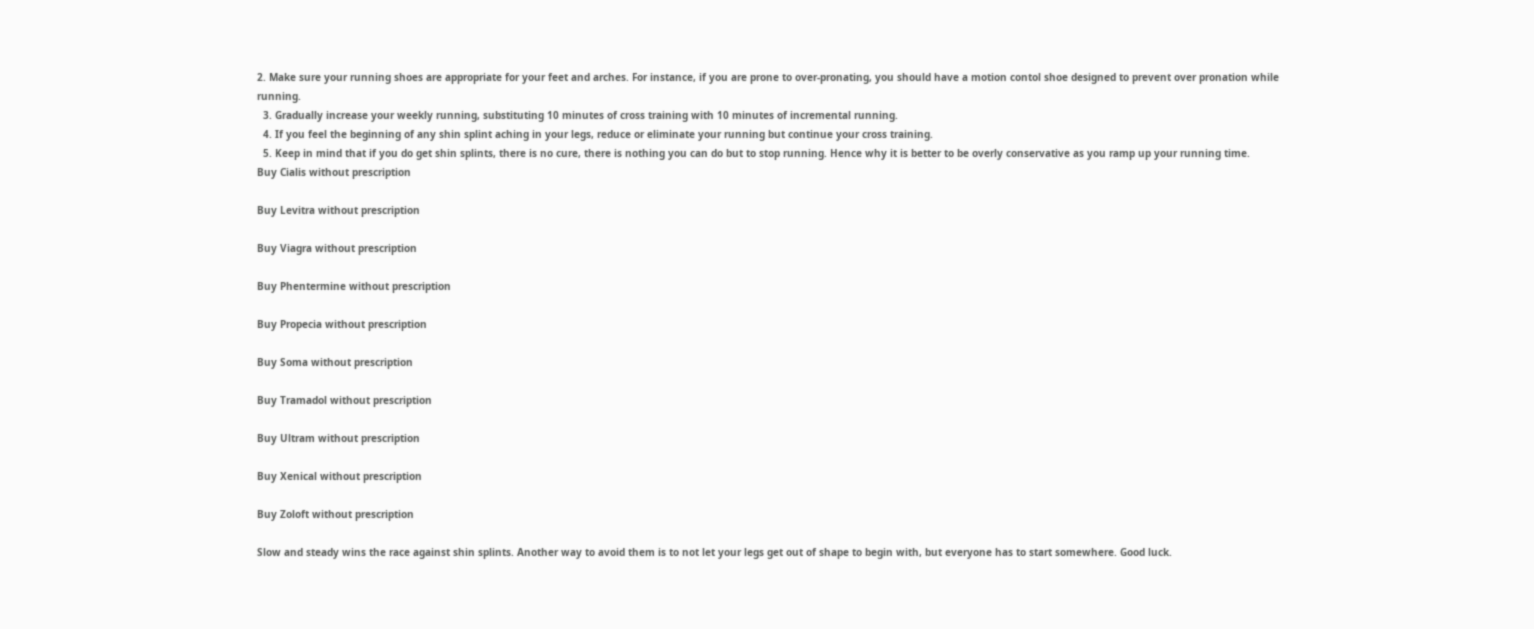2. Make sure your running shoes are appropriate for your feet and arches. For instance, if you are prone to over-pronating, you should have a motion contol shoe designed to prevent over pronation while running.
  3. Gradually increase your weekly running, substituting 10 minutes of cross training with 10 minutes of incremental running.
  4. If you feel the beginning of any shin splint aching in your legs, reduce or eliminate your running but continue your cross training.
  5. Keep in mind that if you do get shin splints, there is no cure, there is nothing you can do but to stop running. Hence why it is better to be overly conservative as you ramp up your running time.
Buy Cialis without prescription

Buy Levitra without prescription

Buy Viagra without prescription

Buy Phentermine without prescription

Buy Propecia without prescription

Buy Soma without prescription

Buy Tramadol without prescription

Buy Ultram without prescription

Buy Xenical without prescription

Buy Zoloft without prescription

Slow and steady wins the race against shin splints. Another way to avoid them is to not let your legs get out of shape to begin with, but everyone has to start somewhere. Good luck.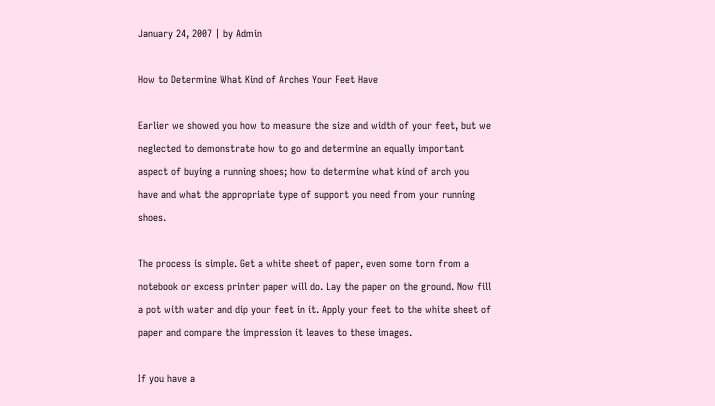January 24, 2007 | by Admin

How to Determine What Kind of Arches Your Feet Have

Earlier we showed you how to measure the size and width of your feet, but we neglected to demonstrate how to go and determine an equally important aspect of buying a running shoes; how to determine what kind of arch you have and what the appropriate type of support you need from your running shoes.

The process is simple. Get a white sheet of paper, even some torn from a notebook or excess printer paper will do. Lay the paper on the ground. Now fill a pot with water and dip your feet in it. Apply your feet to the white sheet of paper and compare the impression it leaves to these images.

If you have a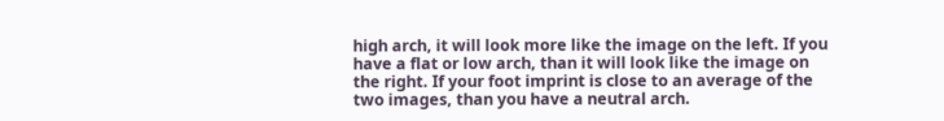high arch, it will look more like the image on the left. If you have a flat or low arch, than it will look like the image on the right. If your foot imprint is close to an average of the two images, than you have a neutral arch.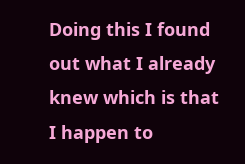Doing this I found out what I already knew which is that I happen to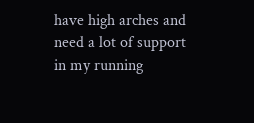have high arches and need a lot of support in my running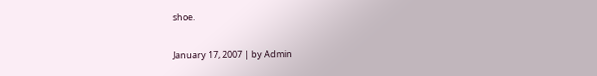shoe.

January 17, 2007 | by Admin